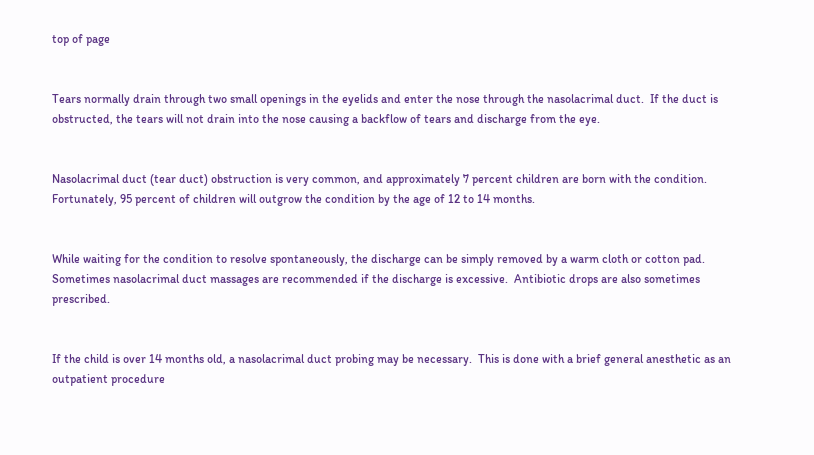top of page


Tears normally drain through two small openings in the eyelids and enter the nose through the nasolacrimal duct.  If the duct is obstructed, the tears will not drain into the nose causing a backflow of tears and discharge from the eye.


Nasolacrimal duct (tear duct) obstruction is very common, and approximately 7 percent children are born with the condition.  Fortunately, 95 percent of children will outgrow the condition by the age of 12 to 14 months.


While waiting for the condition to resolve spontaneously, the discharge can be simply removed by a warm cloth or cotton pad.  Sometimes nasolacrimal duct massages are recommended if the discharge is excessive.  Antibiotic drops are also sometimes prescribed.


If the child is over 14 months old, a nasolacrimal duct probing may be necessary.  This is done with a brief general anesthetic as an outpatient procedure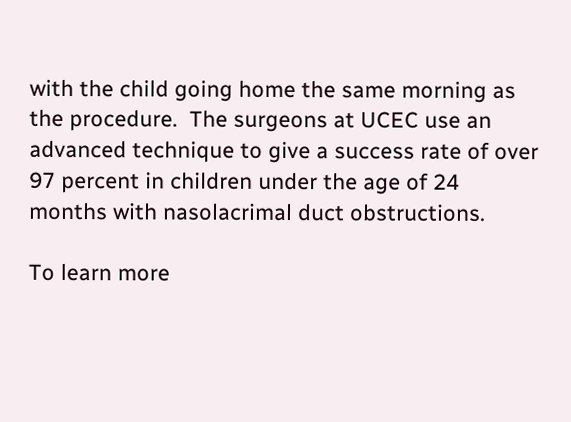with the child going home the same morning as the procedure.  The surgeons at UCEC use an advanced technique to give a success rate of over 97 percent in children under the age of 24 months with nasolacrimal duct obstructions.

To learn more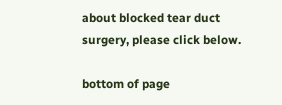about blocked tear duct surgery, please click below.

bottom of page